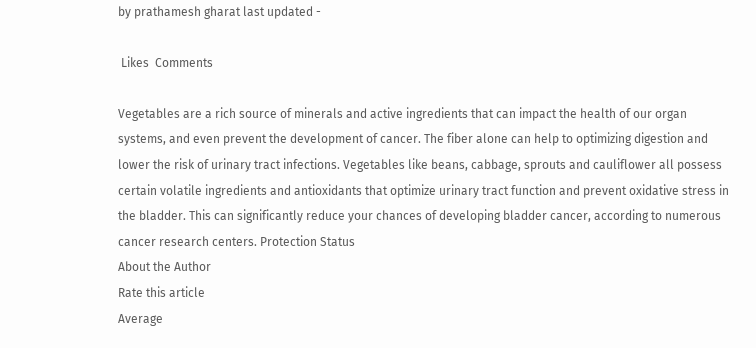by prathamesh gharat last updated -

 Likes  Comments

Vegetables are a rich source of minerals and active ingredients that can impact the health of our organ systems, and even prevent the development of cancer. The fiber alone can help to optimizing digestion and lower the risk of urinary tract infections. Vegetables like beans, cabbage, sprouts and cauliflower all possess certain volatile ingredients and antioxidants that optimize urinary tract function and prevent oxidative stress in the bladder. This can significantly reduce your chances of developing bladder cancer, according to numerous cancer research centers. Protection Status
About the Author
Rate this article
Average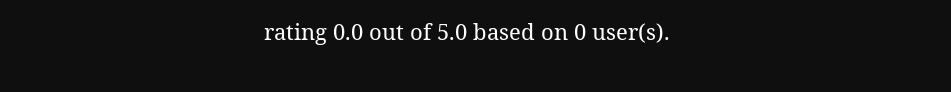rating 0.0 out of 5.0 based on 0 user(s).